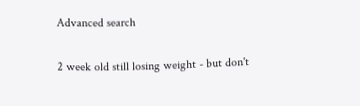Advanced search

2 week old still losing weight - but don't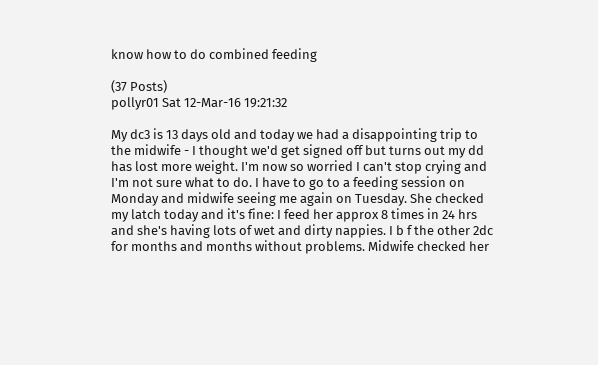know how to do combined feeding

(37 Posts)
pollyr01 Sat 12-Mar-16 19:21:32

My dc3 is 13 days old and today we had a disappointing trip to the midwife - I thought we'd get signed off but turns out my dd has lost more weight. I'm now so worried I can't stop crying and I'm not sure what to do. I have to go to a feeding session on Monday and midwife seeing me again on Tuesday. She checked my latch today and it's fine: I feed her approx 8 times in 24 hrs and she's having lots of wet and dirty nappies. I b f the other 2dc for months and months without problems. Midwife checked her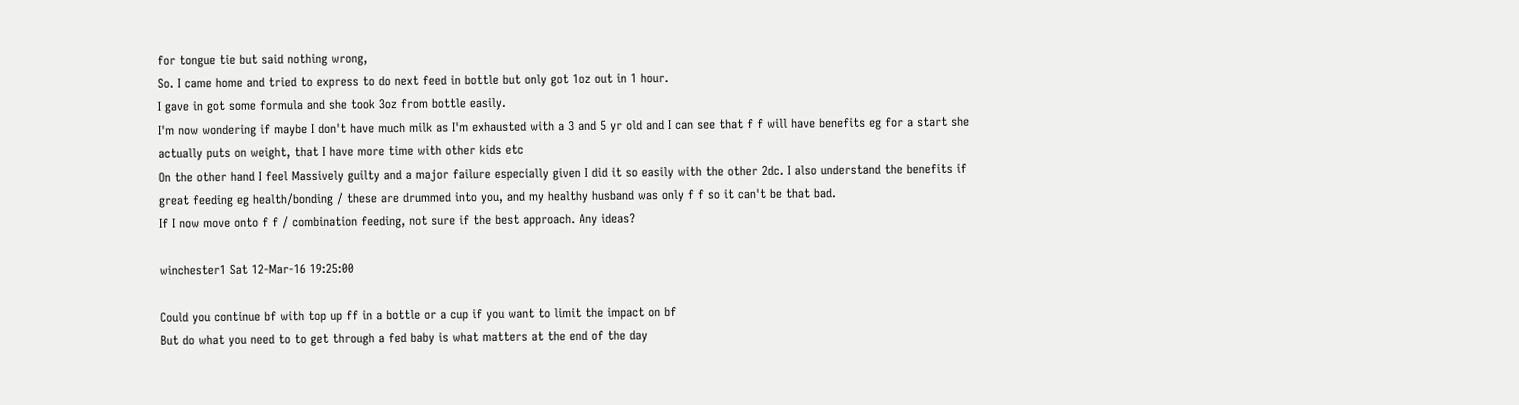for tongue tie but said nothing wrong,
So. I came home and tried to express to do next feed in bottle but only got 1oz out in 1 hour.
I gave in got some formula and she took 3oz from bottle easily.
I'm now wondering if maybe I don't have much milk as I'm exhausted with a 3 and 5 yr old and I can see that f f will have benefits eg for a start she actually puts on weight, that I have more time with other kids etc
On the other hand I feel Massively guilty and a major failure especially given I did it so easily with the other 2dc. I also understand the benefits if great feeding eg health/bonding / these are drummed into you, and my healthy husband was only f f so it can't be that bad.
If I now move onto f f / combination feeding, not sure if the best approach. Any ideas?

winchester1 Sat 12-Mar-16 19:25:00

Could you continue bf with top up ff in a bottle or a cup if you want to limit the impact on bf
But do what you need to to get through a fed baby is what matters at the end of the day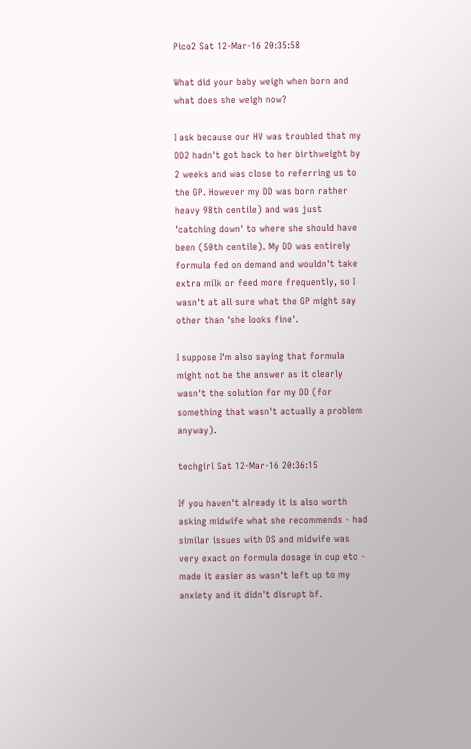Pico2 Sat 12-Mar-16 20:35:58

What did your baby weigh when born and what does she weigh now?

I ask because our HV was troubled that my DD2 hadn't got back to her birthweight by 2 weeks and was close to referring us to the GP. However my DD was born rather heavy 98th centile) and was just 'catching down' to where she should have been (50th centile). My DD was entirely formula fed on demand and wouldn't take extra milk or feed more frequently, so I wasn't at all sure what the GP might say other than 'she looks fine'.

I suppose I'm also saying that formula might not be the answer as it clearly wasn't the solution for my DD (for something that wasn't actually a problem anyway).

techgirl Sat 12-Mar-16 20:36:15

If you haven't already it is also worth asking midwife what she recommends - had similar issues with DS and midwife was very exact on formula dosage in cup etc - made it easier as wasn't left up to my anxiety and it didn't disrupt bf.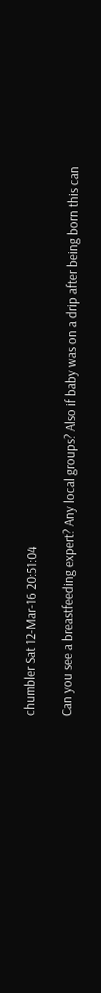chumbler Sat 12-Mar-16 20:51:04

Can you see a breastfeeding expert? Any local groups? Also if baby was on a drip after being born this can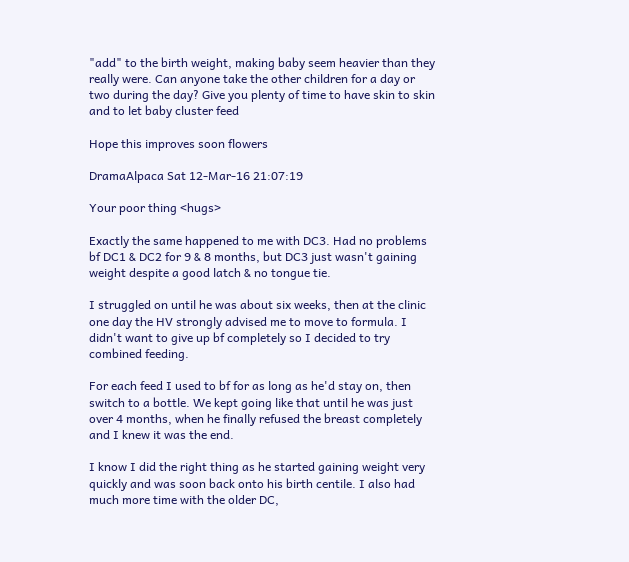"add" to the birth weight, making baby seem heavier than they really were. Can anyone take the other children for a day or two during the day? Give you plenty of time to have skin to skin and to let baby cluster feed

Hope this improves soon flowers

DramaAlpaca Sat 12-Mar-16 21:07:19

Your poor thing <hugs>

Exactly the same happened to me with DC3. Had no problems bf DC1 & DC2 for 9 & 8 months, but DC3 just wasn't gaining weight despite a good latch & no tongue tie.

I struggled on until he was about six weeks, then at the clinic one day the HV strongly advised me to move to formula. I didn't want to give up bf completely so I decided to try combined feeding.

For each feed I used to bf for as long as he'd stay on, then switch to a bottle. We kept going like that until he was just over 4 months, when he finally refused the breast completely and I knew it was the end.

I know I did the right thing as he started gaining weight very quickly and was soon back onto his birth centile. I also had much more time with the older DC,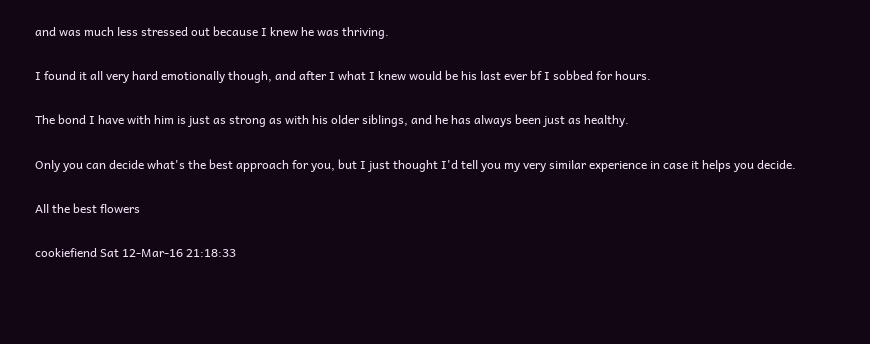and was much less stressed out because I knew he was thriving.

I found it all very hard emotionally though, and after I what I knew would be his last ever bf I sobbed for hours.

The bond I have with him is just as strong as with his older siblings, and he has always been just as healthy.

Only you can decide what's the best approach for you, but I just thought I'd tell you my very similar experience in case it helps you decide.

All the best flowers

cookiefiend Sat 12-Mar-16 21:18:33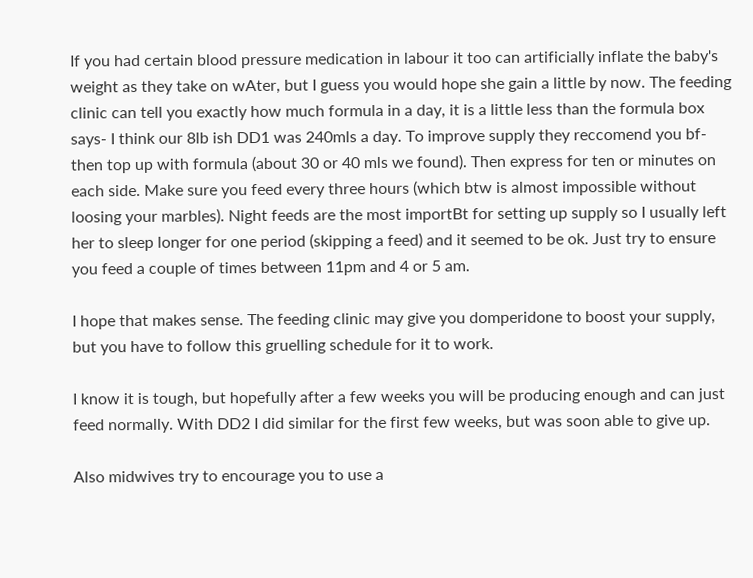If you had certain blood pressure medication in labour it too can artificially inflate the baby's weight as they take on wAter, but I guess you would hope she gain a little by now. The feeding clinic can tell you exactly how much formula in a day, it is a little less than the formula box says- I think our 8lb ish DD1 was 240mls a day. To improve supply they reccomend you bf- then top up with formula (about 30 or 40 mls we found). Then express for ten or minutes on each side. Make sure you feed every three hours (which btw is almost impossible without loosing your marbles). Night feeds are the most importBt for setting up supply so I usually left her to sleep longer for one period (skipping a feed) and it seemed to be ok. Just try to ensure you feed a couple of times between 11pm and 4 or 5 am.

I hope that makes sense. The feeding clinic may give you domperidone to boost your supply, but you have to follow this gruelling schedule for it to work.

I know it is tough, but hopefully after a few weeks you will be producing enough and can just feed normally. With DD2 I did similar for the first few weeks, but was soon able to give up.

Also midwives try to encourage you to use a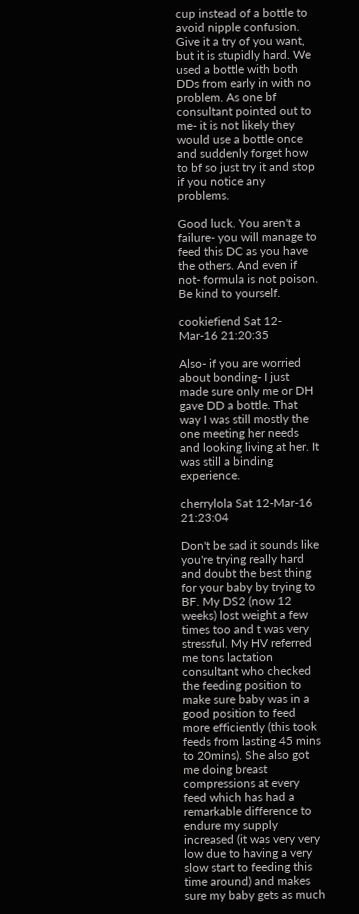cup instead of a bottle to avoid nipple confusion. Give it a try of you want, but it is stupidly hard. We used a bottle with both DDs from early in with no problem. As one bf consultant pointed out to me- it is not likely they would use a bottle once and suddenly forget how to bf so just try it and stop if you notice any problems.

Good luck. You aren't a failure- you will manage to feed this DC as you have the others. And even if not- formula is not poison. Be kind to yourself.

cookiefiend Sat 12-Mar-16 21:20:35

Also- if you are worried about bonding- I just made sure only me or DH gave DD a bottle. That way I was still mostly the one meeting her needs and looking living at her. It was still a binding experience.

cherrylola Sat 12-Mar-16 21:23:04

Don't be sad it sounds like you're trying really hard and doubt the best thing for your baby by trying to BF. My DS2 (now 12 weeks) lost weight a few times too and t was very stressful. My HV referred me tons lactation consultant who checked the feeding position to make sure baby was in a good position to feed more efficiently (this took feeds from lasting 45 mins to 20mins). She also got me doing breast compressions at every feed which has had a remarkable difference to endure my supply increased (it was very very low due to having a very slow start to feeding this time around) and makes sure my baby gets as much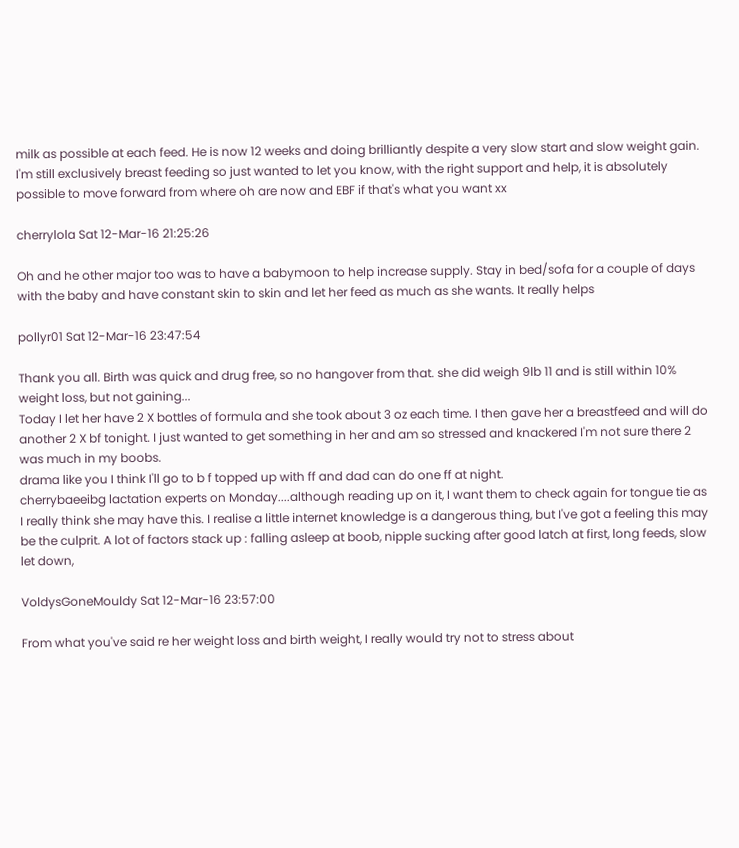milk as possible at each feed. He is now 12 weeks and doing brilliantly despite a very slow start and slow weight gain. I'm still exclusively breast feeding so just wanted to let you know, with the right support and help, it is absolutely possible to move forward from where oh are now and EBF if that's what you want xx

cherrylola Sat 12-Mar-16 21:25:26

Oh and he other major too was to have a babymoon to help increase supply. Stay in bed/sofa for a couple of days with the baby and have constant skin to skin and let her feed as much as she wants. It really helps

pollyr01 Sat 12-Mar-16 23:47:54

Thank you all. Birth was quick and drug free, so no hangover from that. she did weigh 9lb 11 and is still within 10% weight loss, but not gaining...
Today I let her have 2 X bottles of formula and she took about 3 oz each time. I then gave her a breastfeed and will do another 2 X bf tonight. I just wanted to get something in her and am so stressed and knackered I'm not sure there 2 was much in my boobs.
drama like you I think I'll go to b f topped up with ff and dad can do one ff at night.
cherrybaeeibg lactation experts on Monday....although reading up on it, I want them to check again for tongue tie as I really think she may have this. I realise a little internet knowledge is a dangerous thing, but I've got a feeling this may be the culprit. A lot of factors stack up : falling asleep at boob, nipple sucking after good latch at first, long feeds, slow let down,

VoldysGoneMouldy Sat 12-Mar-16 23:57:00

From what you've said re her weight loss and birth weight, I really would try not to stress about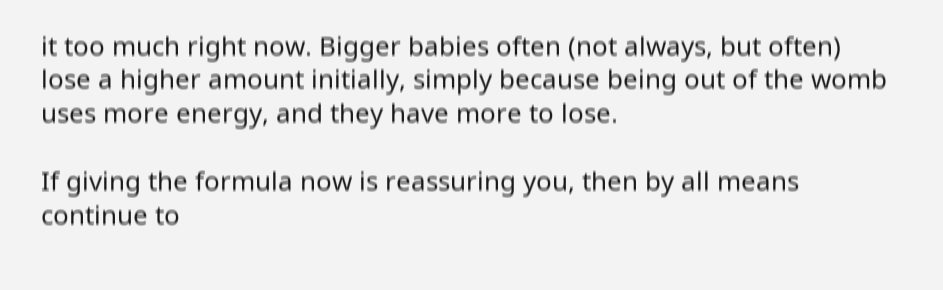it too much right now. Bigger babies often (not always, but often) lose a higher amount initially, simply because being out of the womb uses more energy, and they have more to lose.

If giving the formula now is reassuring you, then by all means continue to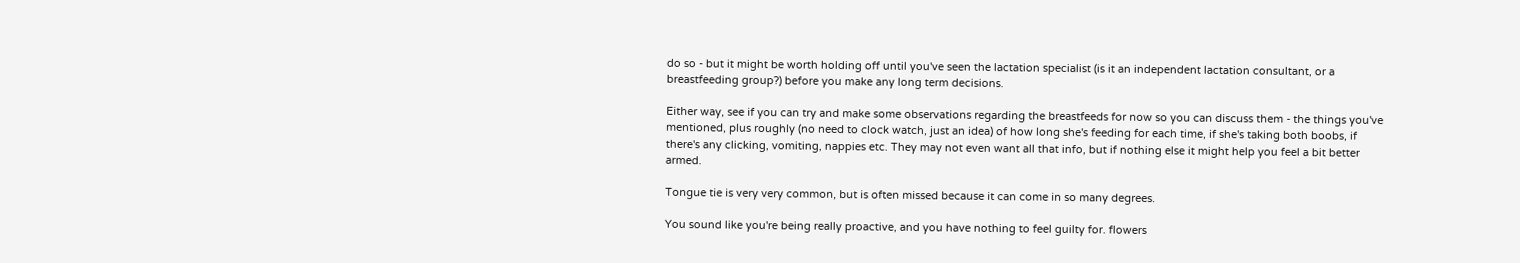do so - but it might be worth holding off until you've seen the lactation specialist (is it an independent lactation consultant, or a breastfeeding group?) before you make any long term decisions.

Either way, see if you can try and make some observations regarding the breastfeeds for now so you can discuss them - the things you've mentioned, plus roughly (no need to clock watch, just an idea) of how long she's feeding for each time, if she's taking both boobs, if there's any clicking, vomiting, nappies etc. They may not even want all that info, but if nothing else it might help you feel a bit better armed.

Tongue tie is very very common, but is often missed because it can come in so many degrees.

You sound like you're being really proactive, and you have nothing to feel guilty for. flowers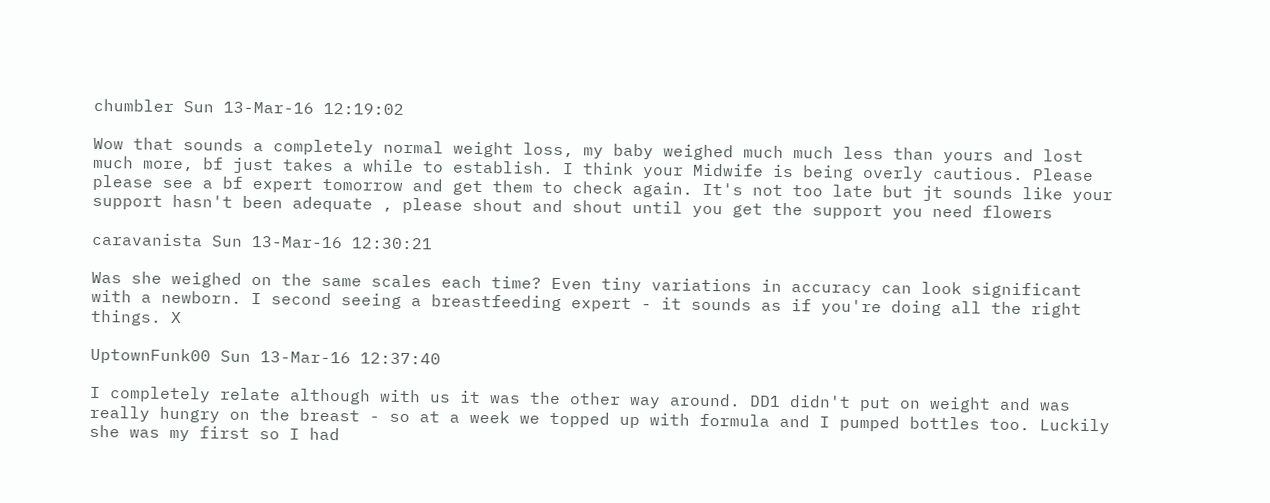chumbler Sun 13-Mar-16 12:19:02

Wow that sounds a completely normal weight loss, my baby weighed much much less than yours and lost much more, bf just takes a while to establish. I think your Midwife is being overly cautious. Please please see a bf expert tomorrow and get them to check again. It's not too late but jt sounds like your support hasn't been adequate , please shout and shout until you get the support you need flowers

caravanista Sun 13-Mar-16 12:30:21

Was she weighed on the same scales each time? Even tiny variations in accuracy can look significant with a newborn. I second seeing a breastfeeding expert - it sounds as if you're doing all the right things. X

UptownFunk00 Sun 13-Mar-16 12:37:40

I completely relate although with us it was the other way around. DD1 didn't put on weight and was really hungry on the breast - so at a week we topped up with formula and I pumped bottles too. Luckily she was my first so I had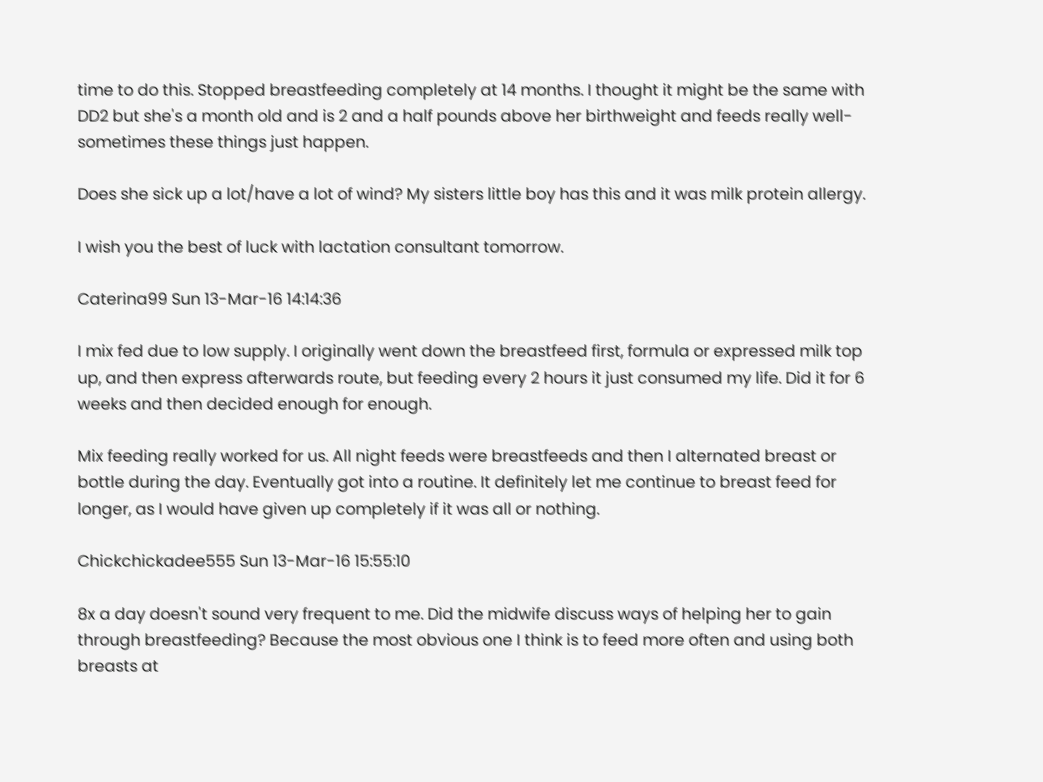time to do this. Stopped breastfeeding completely at 14 months. I thought it might be the same with DD2 but she's a month old and is 2 and a half pounds above her birthweight and feeds really well- sometimes these things just happen.

Does she sick up a lot/have a lot of wind? My sisters little boy has this and it was milk protein allergy.

I wish you the best of luck with lactation consultant tomorrow.

Caterina99 Sun 13-Mar-16 14:14:36

I mix fed due to low supply. I originally went down the breastfeed first, formula or expressed milk top up, and then express afterwards route, but feeding every 2 hours it just consumed my life. Did it for 6 weeks and then decided enough for enough.

Mix feeding really worked for us. All night feeds were breastfeeds and then I alternated breast or bottle during the day. Eventually got into a routine. It definitely let me continue to breast feed for longer, as I would have given up completely if it was all or nothing.

Chickchickadee555 Sun 13-Mar-16 15:55:10

8x a day doesn't sound very frequent to me. Did the midwife discuss ways of helping her to gain through breastfeeding? Because the most obvious one I think is to feed more often and using both breasts at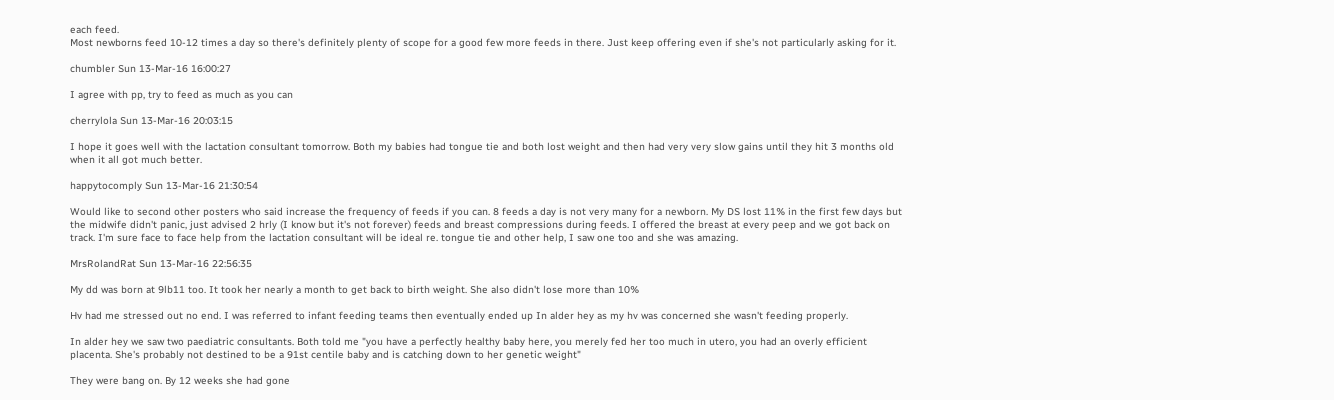each feed.
Most newborns feed 10-12 times a day so there's definitely plenty of scope for a good few more feeds in there. Just keep offering even if she's not particularly asking for it.

chumbler Sun 13-Mar-16 16:00:27

I agree with pp, try to feed as much as you can

cherrylola Sun 13-Mar-16 20:03:15

I hope it goes well with the lactation consultant tomorrow. Both my babies had tongue tie and both lost weight and then had very very slow gains until they hit 3 months old when it all got much better.

happytocomply Sun 13-Mar-16 21:30:54

Would like to second other posters who said increase the frequency of feeds if you can. 8 feeds a day is not very many for a newborn. My DS lost 11% in the first few days but the midwife didn't panic, just advised 2 hrly (I know but it's not forever) feeds and breast compressions during feeds. I offered the breast at every peep and we got back on track. I'm sure face to face help from the lactation consultant will be ideal re. tongue tie and other help, I saw one too and she was amazing.

MrsRolandRat Sun 13-Mar-16 22:56:35

My dd was born at 9lb11 too. It took her nearly a month to get back to birth weight. She also didn't lose more than 10%

Hv had me stressed out no end. I was referred to infant feeding teams then eventually ended up In alder hey as my hv was concerned she wasn't feeding properly.

In alder hey we saw two paediatric consultants. Both told me "you have a perfectly healthy baby here, you merely fed her too much in utero, you had an overly efficient placenta. She's probably not destined to be a 91st centile baby and is catching down to her genetic weight"

They were bang on. By 12 weeks she had gone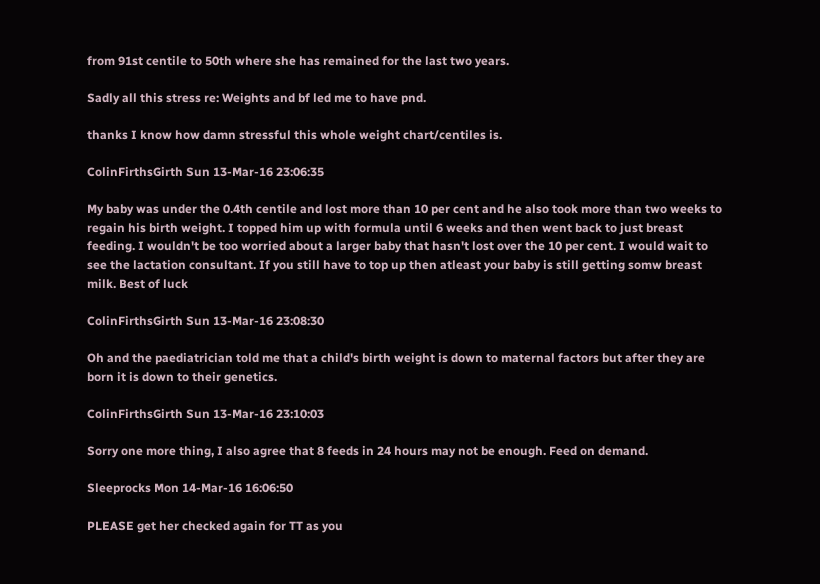from 91st centile to 50th where she has remained for the last two years.

Sadly all this stress re: Weights and bf led me to have pnd.

thanks I know how damn stressful this whole weight chart/centiles is.

ColinFirthsGirth Sun 13-Mar-16 23:06:35

My baby was under the 0.4th centile and lost more than 10 per cent and he also took more than two weeks to regain his birth weight. I topped him up with formula until 6 weeks and then went back to just breast feeding. I wouldn't be too worried about a larger baby that hasn't lost over the 10 per cent. I would wait to see the lactation consultant. If you still have to top up then atleast your baby is still getting somw breast milk. Best of luck

ColinFirthsGirth Sun 13-Mar-16 23:08:30

Oh and the paediatrician told me that a child's birth weight is down to maternal factors but after they are born it is down to their genetics.

ColinFirthsGirth Sun 13-Mar-16 23:10:03

Sorry one more thing, I also agree that 8 feeds in 24 hours may not be enough. Feed on demand.

Sleeprocks Mon 14-Mar-16 16:06:50

PLEASE get her checked again for TT as you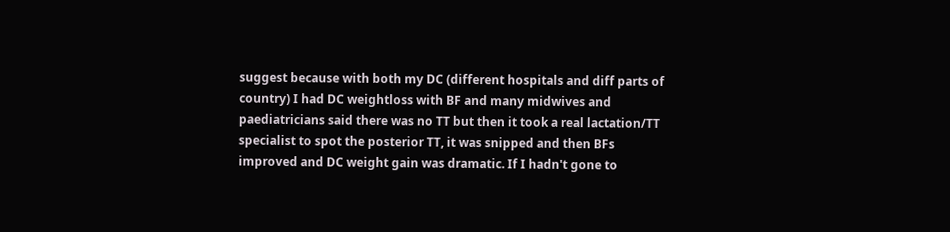suggest because with both my DC (different hospitals and diff parts of country) I had DC weightloss with BF and many midwives and paediatricians said there was no TT but then it took a real lactation/TT specialist to spot the posterior TT, it was snipped and then BFs improved and DC weight gain was dramatic. If I hadn't gone to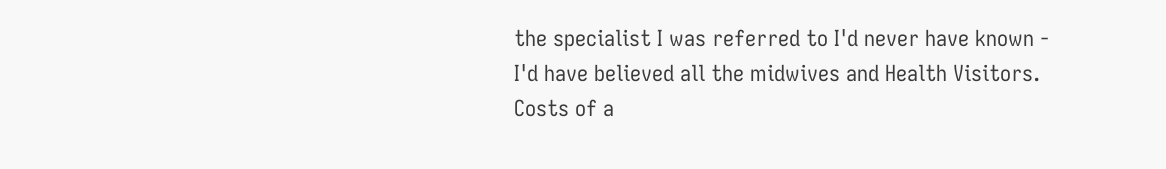the specialist I was referred to I'd never have known - I'd have believed all the midwives and Health Visitors. Costs of a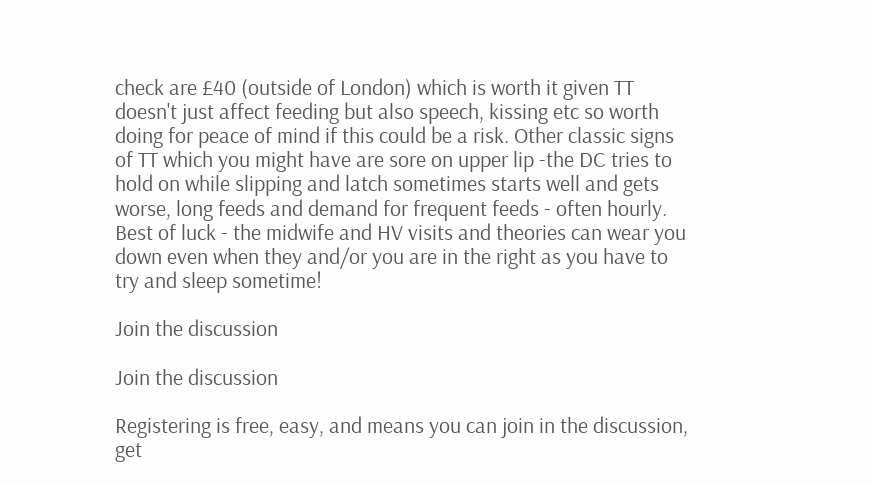check are £40 (outside of London) which is worth it given TT doesn't just affect feeding but also speech, kissing etc so worth doing for peace of mind if this could be a risk. Other classic signs of TT which you might have are sore on upper lip -the DC tries to hold on while slipping and latch sometimes starts well and gets worse, long feeds and demand for frequent feeds - often hourly.
Best of luck - the midwife and HV visits and theories can wear you down even when they and/or you are in the right as you have to try and sleep sometime!

Join the discussion

Join the discussion

Registering is free, easy, and means you can join in the discussion, get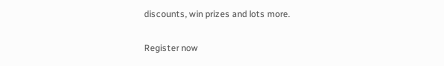discounts, win prizes and lots more.

Register now